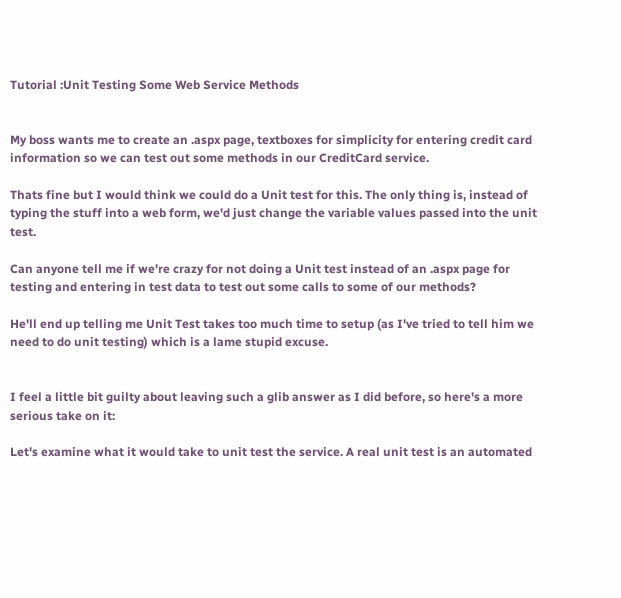Tutorial :Unit Testing Some Web Service Methods


My boss wants me to create an .aspx page, textboxes for simplicity for entering credit card information so we can test out some methods in our CreditCard service.

Thats fine but I would think we could do a Unit test for this. The only thing is, instead of typing the stuff into a web form, we'd just change the variable values passed into the unit test.

Can anyone tell me if we're crazy for not doing a Unit test instead of an .aspx page for testing and entering in test data to test out some calls to some of our methods?

He'll end up telling me Unit Test takes too much time to setup (as I've tried to tell him we need to do unit testing) which is a lame stupid excuse.


I feel a little bit guilty about leaving such a glib answer as I did before, so here's a more serious take on it:

Let's examine what it would take to unit test the service. A real unit test is an automated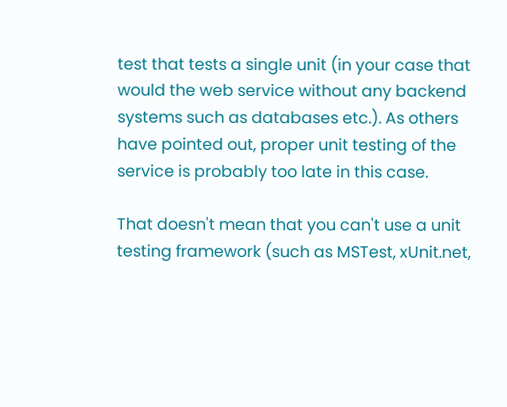test that tests a single unit (in your case that would the web service without any backend systems such as databases etc.). As others have pointed out, proper unit testing of the service is probably too late in this case.

That doesn't mean that you can't use a unit testing framework (such as MSTest, xUnit.net,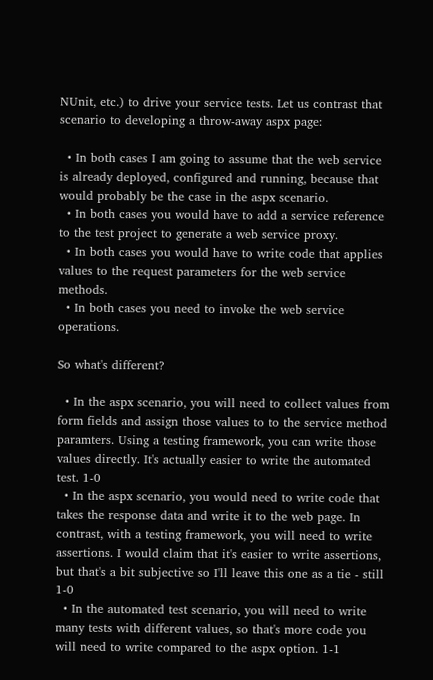NUnit, etc.) to drive your service tests. Let us contrast that scenario to developing a throw-away aspx page:

  • In both cases I am going to assume that the web service is already deployed, configured and running, because that would probably be the case in the aspx scenario.
  • In both cases you would have to add a service reference to the test project to generate a web service proxy.
  • In both cases you would have to write code that applies values to the request parameters for the web service methods.
  • In both cases you need to invoke the web service operations.

So what's different?

  • In the aspx scenario, you will need to collect values from form fields and assign those values to to the service method paramters. Using a testing framework, you can write those values directly. It's actually easier to write the automated test. 1-0
  • In the aspx scenario, you would need to write code that takes the response data and write it to the web page. In contrast, with a testing framework, you will need to write assertions. I would claim that it's easier to write assertions, but that's a bit subjective so I'll leave this one as a tie - still 1-0
  • In the automated test scenario, you will need to write many tests with different values, so that's more code you will need to write compared to the aspx option. 1-1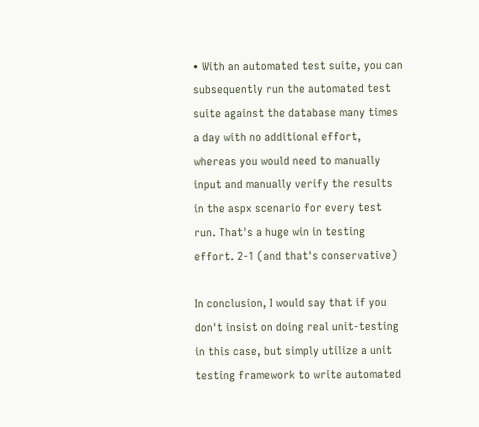• With an automated test suite, you can subsequently run the automated test suite against the database many times a day with no additional effort, whereas you would need to manually input and manually verify the results in the aspx scenario for every test run. That's a huge win in testing effort. 2-1 (and that's conservative)

In conclusion, I would say that if you don't insist on doing real unit-testing in this case, but simply utilize a unit testing framework to write automated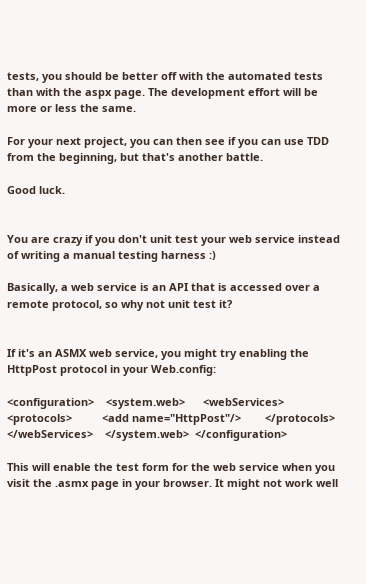tests, you should be better off with the automated tests than with the aspx page. The development effort will be more or less the same.

For your next project, you can then see if you can use TDD from the beginning, but that's another battle.

Good luck.


You are crazy if you don't unit test your web service instead of writing a manual testing harness :)

Basically, a web service is an API that is accessed over a remote protocol, so why not unit test it?


If it's an ASMX web service, you might try enabling the HttpPost protocol in your Web.config:

<configuration>    <system.web>      <webServices>        <protocols>          <add name="HttpPost"/>        </protocols>      </webServices>    </system.web>  </configuration>

This will enable the test form for the web service when you visit the .asmx page in your browser. It might not work well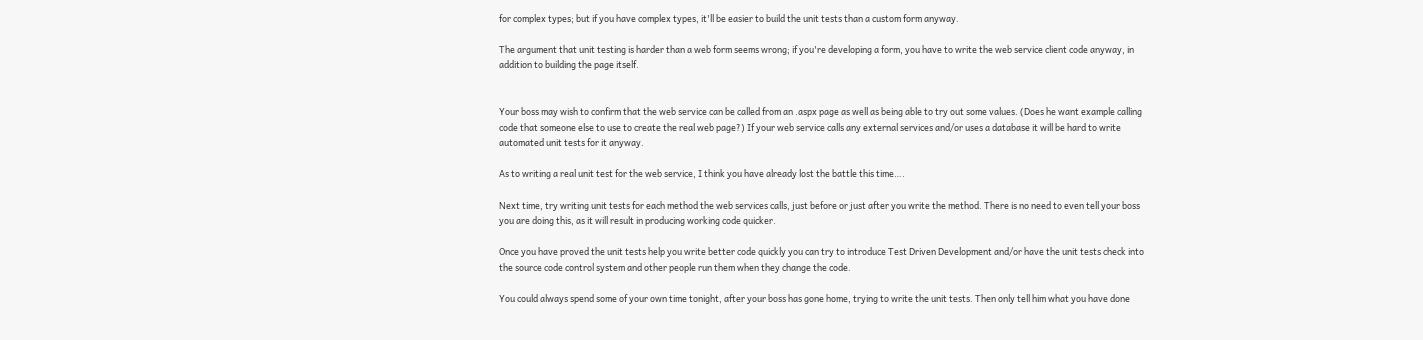for complex types; but if you have complex types, it'll be easier to build the unit tests than a custom form anyway.

The argument that unit testing is harder than a web form seems wrong; if you're developing a form, you have to write the web service client code anyway, in addition to building the page itself.


Your boss may wish to confirm that the web service can be called from an .aspx page as well as being able to try out some values. (Does he want example calling code that someone else to use to create the real web page?) If your web service calls any external services and/or uses a database it will be hard to write automated unit tests for it anyway.

As to writing a real unit test for the web service, I think you have already lost the battle this time….

Next time, try writing unit tests for each method the web services calls, just before or just after you write the method. There is no need to even tell your boss you are doing this, as it will result in producing working code quicker.

Once you have proved the unit tests help you write better code quickly you can try to introduce Test Driven Development and/or have the unit tests check into the source code control system and other people run them when they change the code.

You could always spend some of your own time tonight, after your boss has gone home, trying to write the unit tests. Then only tell him what you have done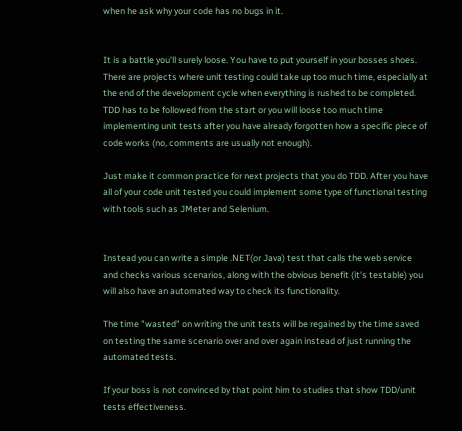when he ask why your code has no bugs in it.


It is a battle you'll surely loose. You have to put yourself in your bosses shoes. There are projects where unit testing could take up too much time, especially at the end of the development cycle when everything is rushed to be completed. TDD has to be followed from the start or you will loose too much time implementing unit tests after you have already forgotten how a specific piece of code works (no, comments are usually not enough).

Just make it common practice for next projects that you do TDD. After you have all of your code unit tested you could implement some type of functional testing with tools such as JMeter and Selenium.


Instead you can write a simple .NET(or Java) test that calls the web service and checks various scenarios, along with the obvious benefit (it's testable) you will also have an automated way to check its functionality.

The time "wasted" on writing the unit tests will be regained by the time saved on testing the same scenario over and over again instead of just running the automated tests.

If your boss is not convinced by that point him to studies that show TDD/unit tests effectiveness.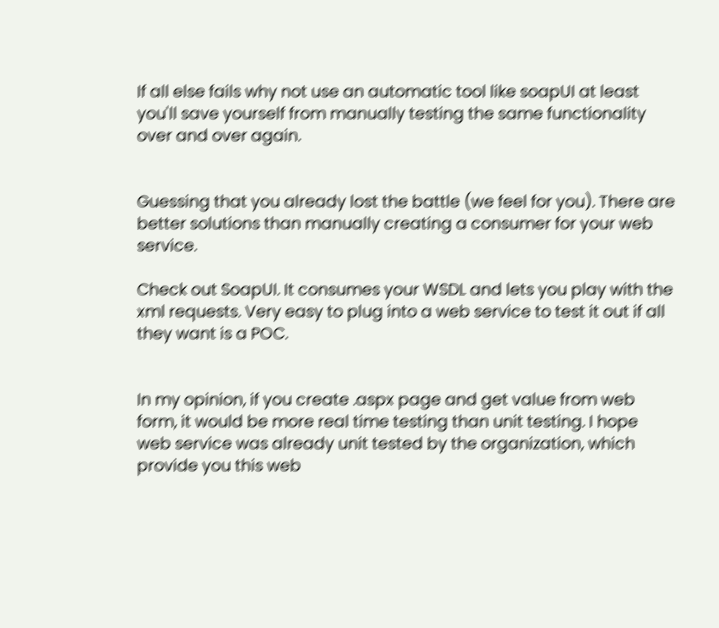If all else fails why not use an automatic tool like soapUI at least you'll save yourself from manually testing the same functionality over and over again.


Guessing that you already lost the battle (we feel for you). There are better solutions than manually creating a consumer for your web service.

Check out SoapUI. It consumes your WSDL and lets you play with the xml requests. Very easy to plug into a web service to test it out if all they want is a POC.


In my opinion, if you create .aspx page and get value from web form, it would be more real time testing than unit testing. I hope web service was already unit tested by the organization, which provide you this web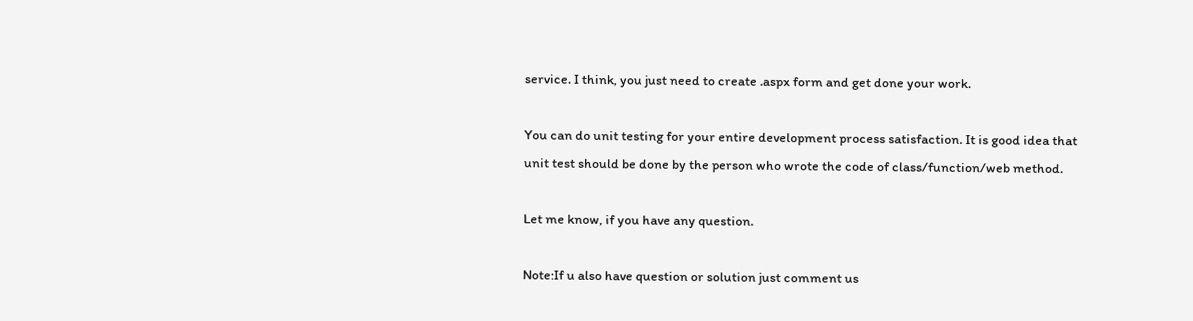service. I think, you just need to create .aspx form and get done your work.

You can do unit testing for your entire development process satisfaction. It is good idea that unit test should be done by the person who wrote the code of class/function/web method.

Let me know, if you have any question.

Note:If u also have question or solution just comment us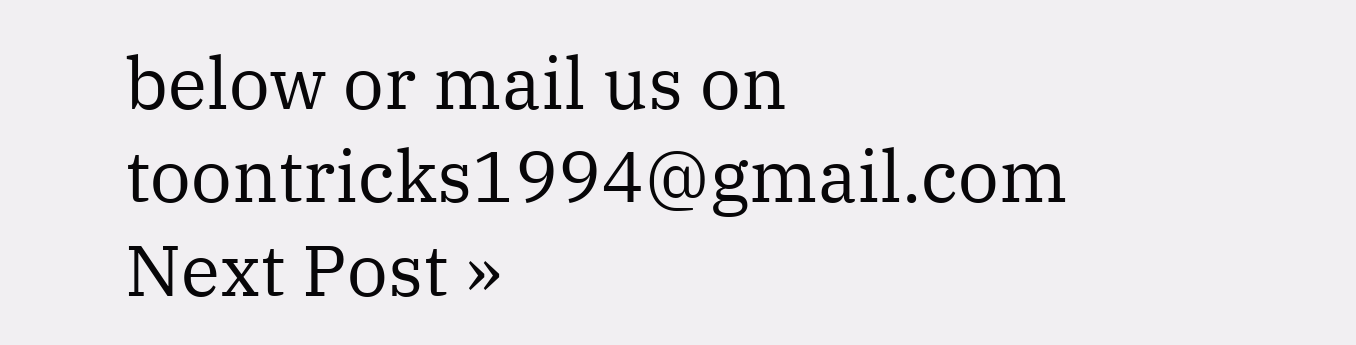below or mail us on toontricks1994@gmail.com
Next Post »